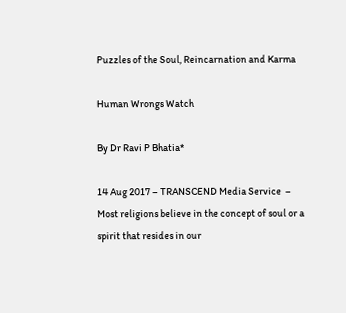Puzzles of the Soul, Reincarnation and Karma

Human Wrongs Watch

By Dr Ravi P Bhatia*

14 Aug 2017 – TRANSCEND Media Service  – Most religions believe in the concept of soul or a spirit that resides in our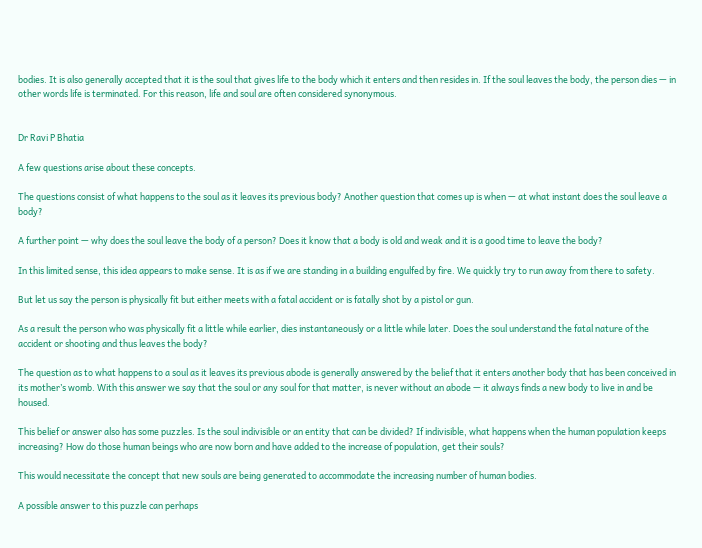bodies. It is also generally accepted that it is the soul that gives life to the body which it enters and then resides in. If the soul leaves the body, the person dies — in other words life is terminated. For this reason, life and soul are often considered synonymous.


Dr Ravi P Bhatia

A few questions arise about these concepts.

The questions consist of what happens to the soul as it leaves its previous body? Another question that comes up is when — at what instant does the soul leave a body?

A further point — why does the soul leave the body of a person? Does it know that a body is old and weak and it is a good time to leave the body?

In this limited sense, this idea appears to make sense. It is as if we are standing in a building engulfed by fire. We quickly try to run away from there to safety.

But let us say the person is physically fit but either meets with a fatal accident or is fatally shot by a pistol or gun.

As a result the person who was physically fit a little while earlier, dies instantaneously or a little while later. Does the soul understand the fatal nature of the accident or shooting and thus leaves the body?

The question as to what happens to a soul as it leaves its previous abode is generally answered by the belief that it enters another body that has been conceived in its mother’s womb. With this answer we say that the soul or any soul for that matter, is never without an abode — it always finds a new body to live in and be housed.

This belief or answer also has some puzzles. Is the soul indivisible or an entity that can be divided? If indivisible, what happens when the human population keeps increasing? How do those human beings who are now born and have added to the increase of population, get their souls?

This would necessitate the concept that new souls are being generated to accommodate the increasing number of human bodies.

A possible answer to this puzzle can perhaps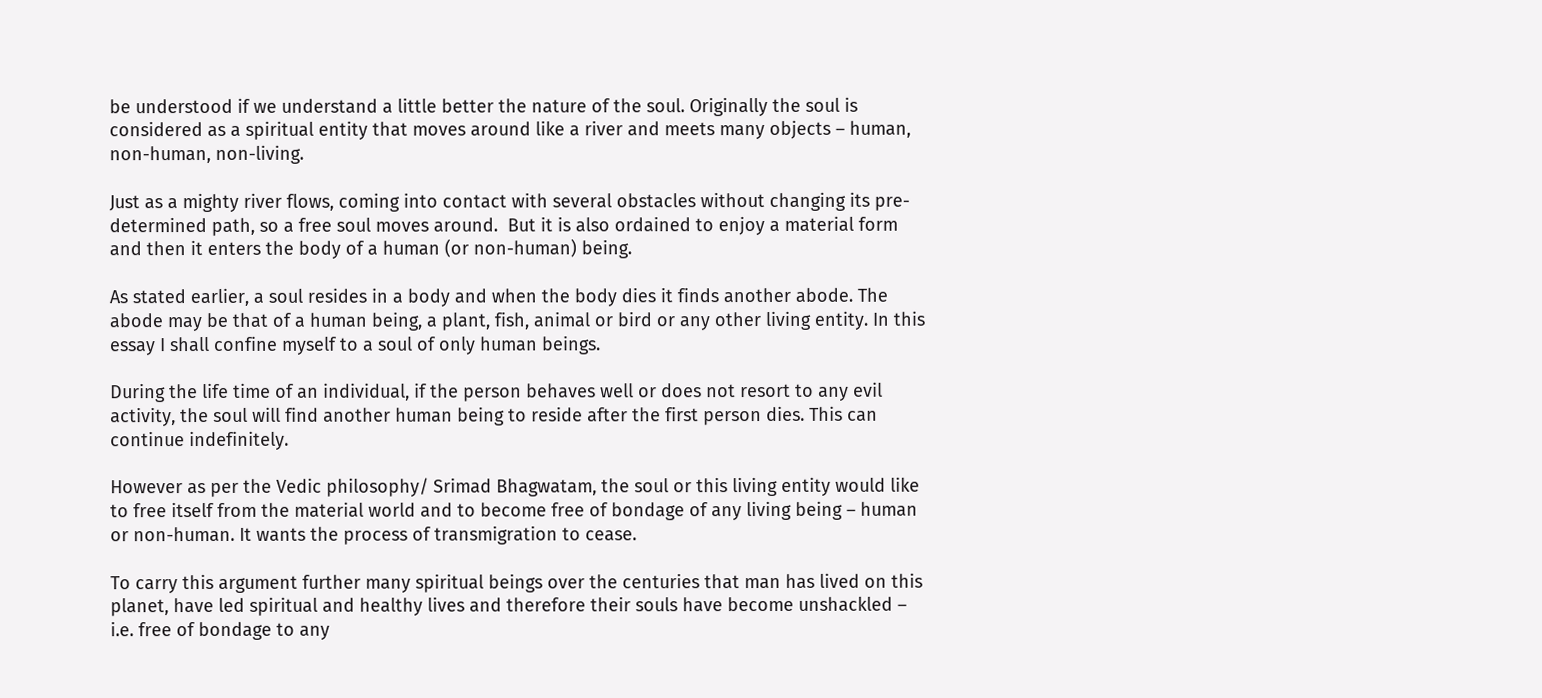be understood if we understand a little better the nature of the soul. Originally the soul is considered as a spiritual entity that moves around like a river and meets many objects – human, non-human, non-living.

Just as a mighty river flows, coming into contact with several obstacles without changing its pre-determined path, so a free soul moves around.  But it is also ordained to enjoy a material form and then it enters the body of a human (or non-human) being.

As stated earlier, a soul resides in a body and when the body dies it finds another abode. The abode may be that of a human being, a plant, fish, animal or bird or any other living entity. In this essay I shall confine myself to a soul of only human beings.

During the life time of an individual, if the person behaves well or does not resort to any evil activity, the soul will find another human being to reside after the first person dies. This can continue indefinitely.

However as per the Vedic philosophy/ Srimad Bhagwatam, the soul or this living entity would like to free itself from the material world and to become free of bondage of any living being – human or non-human. It wants the process of transmigration to cease.

To carry this argument further many spiritual beings over the centuries that man has lived on this planet, have led spiritual and healthy lives and therefore their souls have become unshackled – i.e. free of bondage to any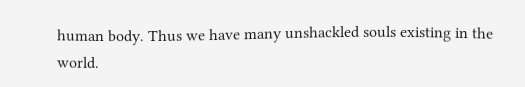human body. Thus we have many unshackled souls existing in the world.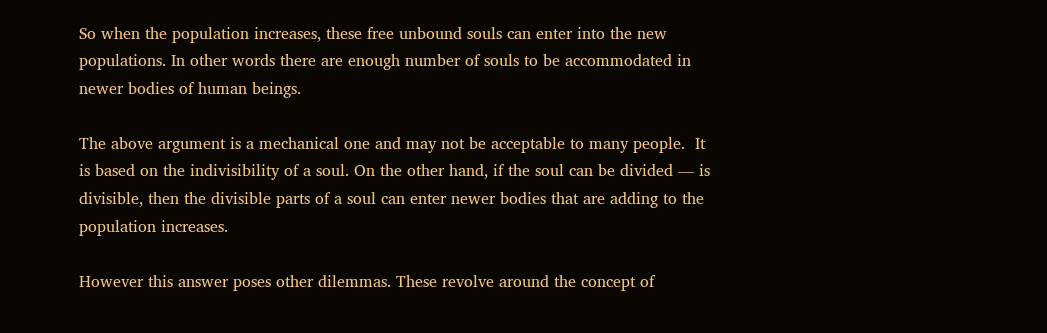So when the population increases, these free unbound souls can enter into the new populations. In other words there are enough number of souls to be accommodated in newer bodies of human beings.

The above argument is a mechanical one and may not be acceptable to many people.  It is based on the indivisibility of a soul. On the other hand, if the soul can be divided — is divisible, then the divisible parts of a soul can enter newer bodies that are adding to the population increases.

However this answer poses other dilemmas. These revolve around the concept of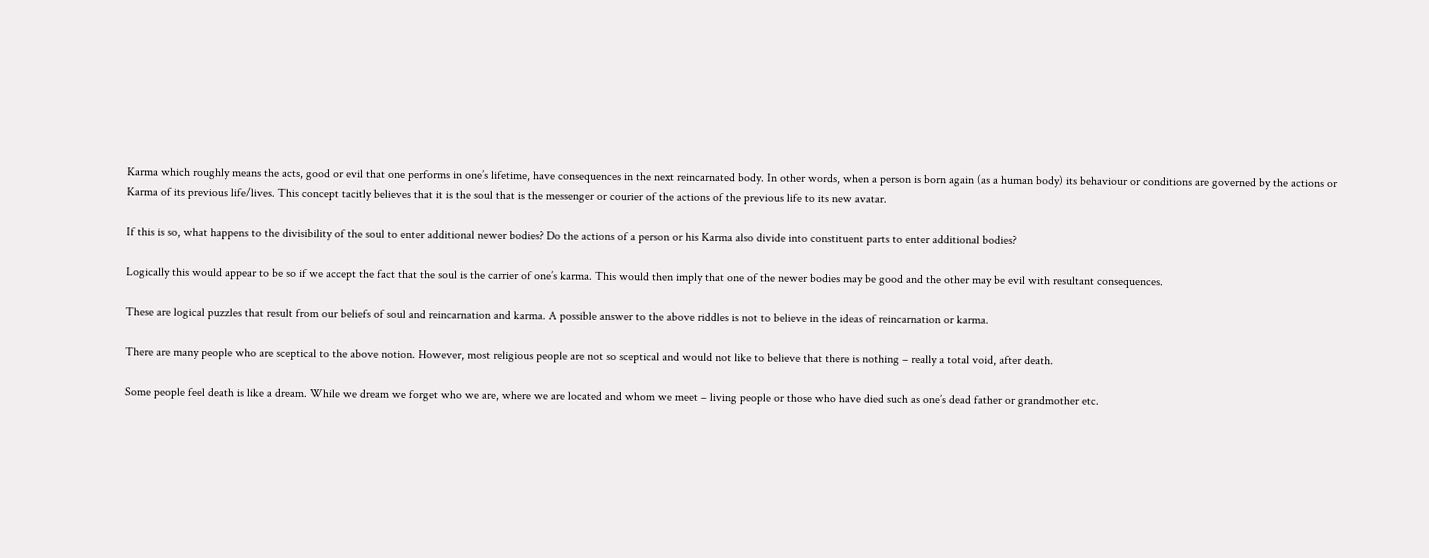Karma which roughly means the acts, good or evil that one performs in one’s lifetime, have consequences in the next reincarnated body. In other words, when a person is born again (as a human body) its behaviour or conditions are governed by the actions or Karma of its previous life/lives. This concept tacitly believes that it is the soul that is the messenger or courier of the actions of the previous life to its new avatar.

If this is so, what happens to the divisibility of the soul to enter additional newer bodies? Do the actions of a person or his Karma also divide into constituent parts to enter additional bodies?

Logically this would appear to be so if we accept the fact that the soul is the carrier of one’s karma. This would then imply that one of the newer bodies may be good and the other may be evil with resultant consequences.

These are logical puzzles that result from our beliefs of soul and reincarnation and karma. A possible answer to the above riddles is not to believe in the ideas of reincarnation or karma.

There are many people who are sceptical to the above notion. However, most religious people are not so sceptical and would not like to believe that there is nothing – really a total void, after death.

Some people feel death is like a dream. While we dream we forget who we are, where we are located and whom we meet – living people or those who have died such as one’s dead father or grandmother etc.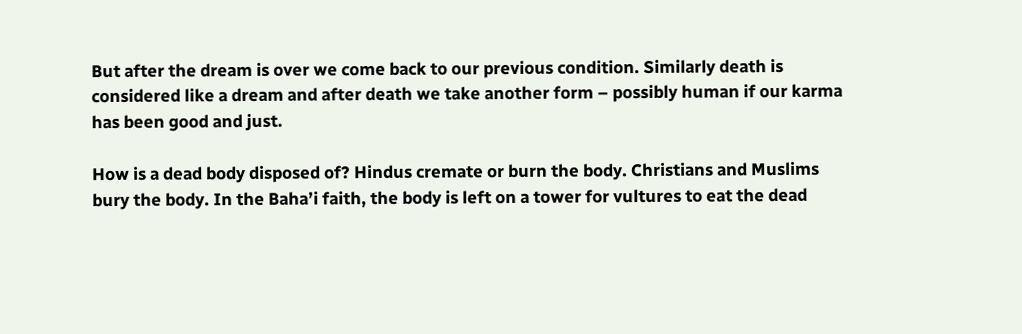But after the dream is over we come back to our previous condition. Similarly death is considered like a dream and after death we take another form – possibly human if our karma has been good and just.

How is a dead body disposed of? Hindus cremate or burn the body. Christians and Muslims bury the body. In the Baha’i faith, the body is left on a tower for vultures to eat the dead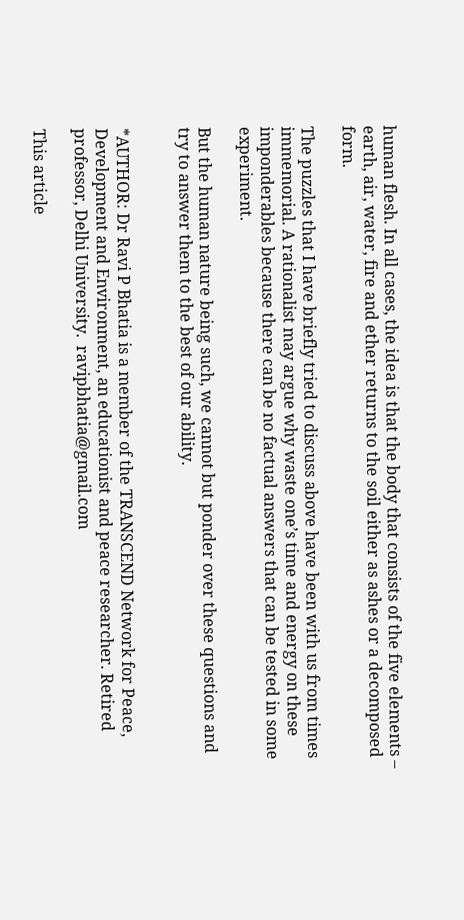human flesh. In all cases, the idea is that the body that consists of the five elements – earth, air, water, fire and ether returns to the soil either as ashes or a decomposed form.

The puzzles that I have briefly tried to discuss above have been with us from times immemorial. A rationalist may argue why waste one’s time and energy on these imponderables because there can be no factual answers that can be tested in some experiment.

But the human nature being such, we cannot but ponder over these questions and try to answer them to the best of our ability.


*AUTHOR: Dr Ravi P Bhatia is a member of the TRANSCEND Network for Peace, Development and Environment, an educationist and peace researcher. Retired professor, Delhi University.  ravipbhatia@gmail.com

This article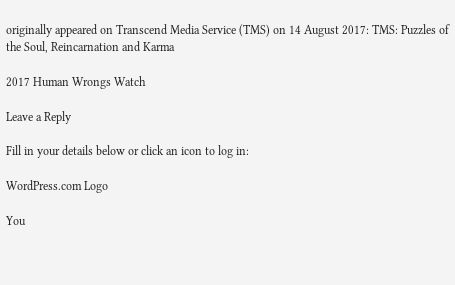originally appeared on Transcend Media Service (TMS) on 14 August 2017: TMS: Puzzles of the Soul, Reincarnation and Karma

2017 Human Wrongs Watch

Leave a Reply

Fill in your details below or click an icon to log in:

WordPress.com Logo

You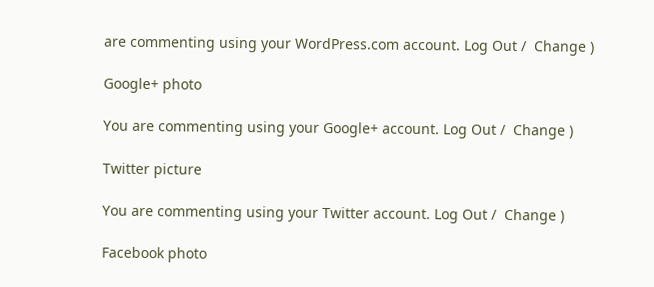are commenting using your WordPress.com account. Log Out /  Change )

Google+ photo

You are commenting using your Google+ account. Log Out /  Change )

Twitter picture

You are commenting using your Twitter account. Log Out /  Change )

Facebook photo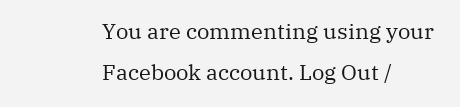You are commenting using your Facebook account. Log Out /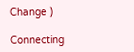Change )

Connecting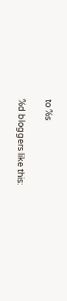to %s

%d bloggers like this: